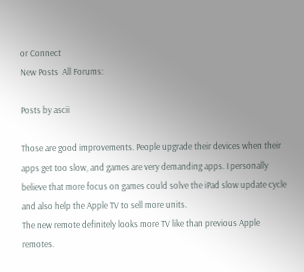or Connect
New Posts  All Forums:

Posts by ascii

Those are good improvements. People upgrade their devices when their apps get too slow, and games are very demanding apps. I personally believe that more focus on games could solve the iPad slow update cycle and also help the Apple TV to sell more units.
The new remote definitely looks more TV like than previous Apple remotes.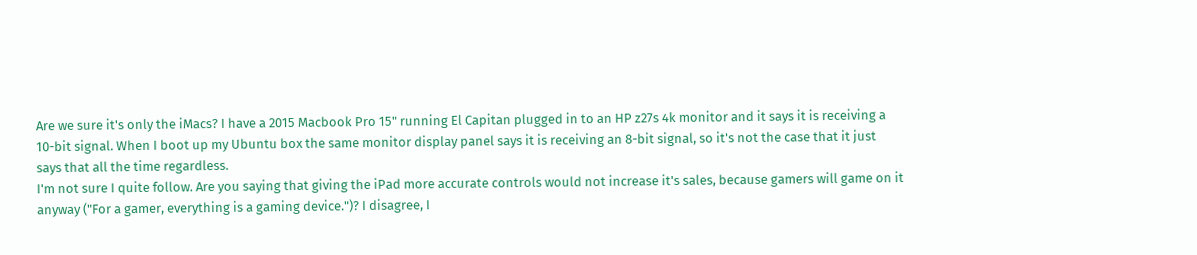Are we sure it's only the iMacs? I have a 2015 Macbook Pro 15" running El Capitan plugged in to an HP z27s 4k monitor and it says it is receiving a 10-bit signal. When I boot up my Ubuntu box the same monitor display panel says it is receiving an 8-bit signal, so it's not the case that it just says that all the time regardless.
I'm not sure I quite follow. Are you saying that giving the iPad more accurate controls would not increase it's sales, because gamers will game on it anyway ("For a gamer, everything is a gaming device.")? I disagree, I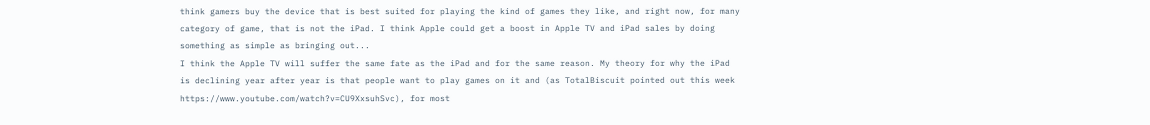think gamers buy the device that is best suited for playing the kind of games they like, and right now, for many category of game, that is not the iPad. I think Apple could get a boost in Apple TV and iPad sales by doing something as simple as bringing out...
I think the Apple TV will suffer the same fate as the iPad and for the same reason. My theory for why the iPad is declining year after year is that people want to play games on it and (as TotalBiscuit pointed out this week https://www.youtube.com/watch?v=CU9XxsuhSvc), for most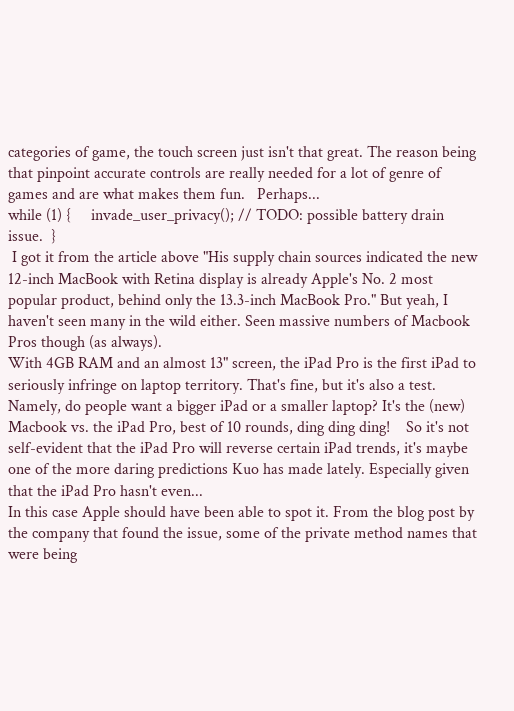categories of game, the touch screen just isn't that great. The reason being that pinpoint accurate controls are really needed for a lot of genre of games and are what makes them fun.   Perhaps...
while (1) {     invade_user_privacy(); // TODO: possible battery drain issue.  }
 I got it from the article above "His supply chain sources indicated the new 12-inch MacBook with Retina display is already Apple's No. 2 most popular product, behind only the 13.3-inch MacBook Pro." But yeah, I haven't seen many in the wild either. Seen massive numbers of Macbook Pros though (as always).
With 4GB RAM and an almost 13" screen, the iPad Pro is the first iPad to seriously infringe on laptop territory. That's fine, but it's also a test. Namely, do people want a bigger iPad or a smaller laptop? It's the (new) Macbook vs. the iPad Pro, best of 10 rounds, ding ding ding!    So it's not self-evident that the iPad Pro will reverse certain iPad trends, it's maybe one of the more daring predictions Kuo has made lately. Especially given that the iPad Pro hasn't even...
In this case Apple should have been able to spot it. From the blog post by the company that found the issue, some of the private method names that were being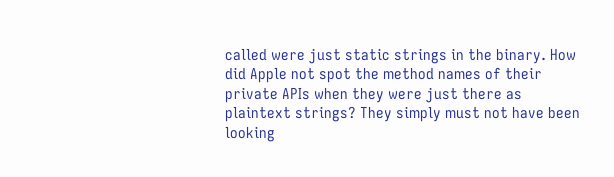called were just static strings in the binary. How did Apple not spot the method names of their private APIs when they were just there as plaintext strings? They simply must not have been looking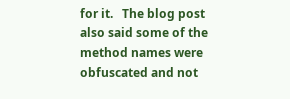for it.   The blog post also said some of the method names were obfuscated and not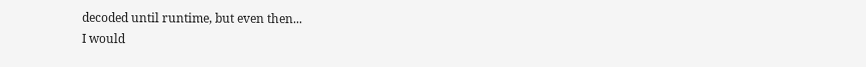decoded until runtime, but even then...
I would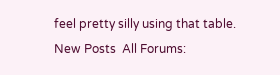feel pretty silly using that table.
New Posts  All Forums: